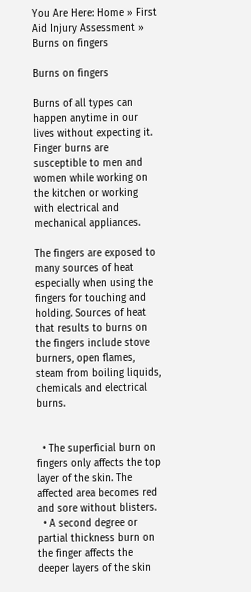You Are Here: Home » First Aid Injury Assessment » Burns on fingers

Burns on fingers

Burns of all types can happen anytime in our lives without expecting it. Finger burns are susceptible to men and women while working on the kitchen or working with electrical and mechanical appliances.

The fingers are exposed to many sources of heat especially when using the fingers for touching and holding. Sources of heat that results to burns on the fingers include stove burners, open flames, steam from boiling liquids, chemicals and electrical burns.


  • The superficial burn on fingers only affects the top layer of the skin. The affected area becomes red and sore without blisters.
  • A second degree or partial thickness burn on the finger affects the deeper layers of the skin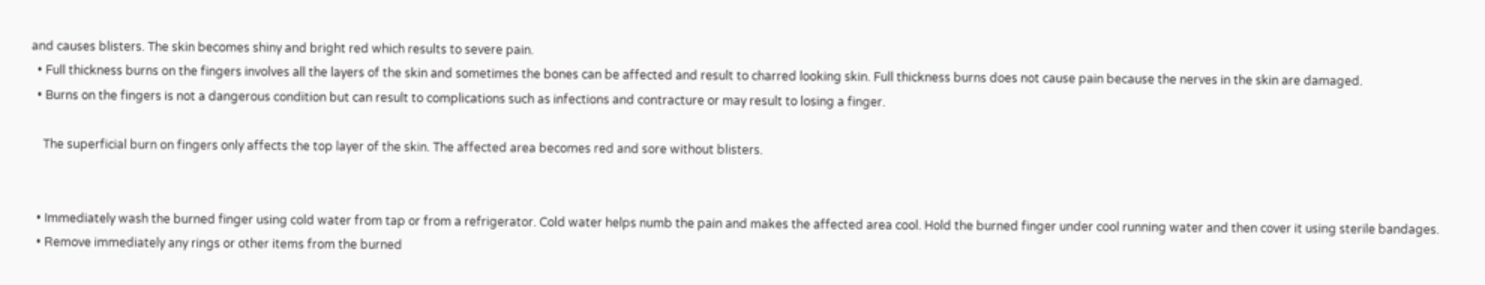and causes blisters. The skin becomes shiny and bright red which results to severe pain.
  • Full thickness burns on the fingers involves all the layers of the skin and sometimes the bones can be affected and result to charred looking skin. Full thickness burns does not cause pain because the nerves in the skin are damaged.
  • Burns on the fingers is not a dangerous condition but can result to complications such as infections and contracture or may result to losing a finger.

    The superficial burn on fingers only affects the top layer of the skin. The affected area becomes red and sore without blisters.


  • Immediately wash the burned finger using cold water from tap or from a refrigerator. Cold water helps numb the pain and makes the affected area cool. Hold the burned finger under cool running water and then cover it using sterile bandages.
  • Remove immediately any rings or other items from the burned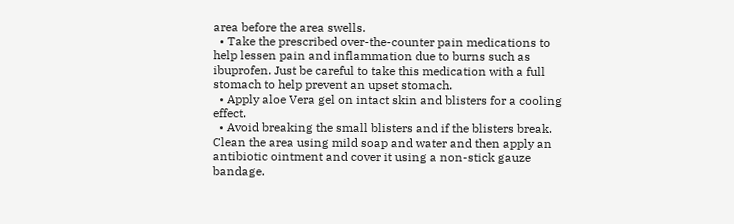area before the area swells.
  • Take the prescribed over-the-counter pain medications to help lessen pain and inflammation due to burns such as ibuprofen. Just be careful to take this medication with a full stomach to help prevent an upset stomach.
  • Apply aloe Vera gel on intact skin and blisters for a cooling effect.
  • Avoid breaking the small blisters and if the blisters break. Clean the area using mild soap and water and then apply an antibiotic ointment and cover it using a non-stick gauze bandage.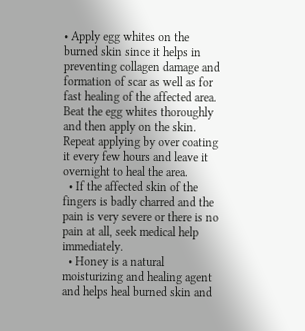• Apply egg whites on the burned skin since it helps in preventing collagen damage and formation of scar as well as for fast healing of the affected area. Beat the egg whites thoroughly and then apply on the skin. Repeat applying by over coating it every few hours and leave it overnight to heal the area.
  • If the affected skin of the fingers is badly charred and the pain is very severe or there is no pain at all, seek medical help immediately.
  • Honey is a natural moisturizing and healing agent and helps heal burned skin and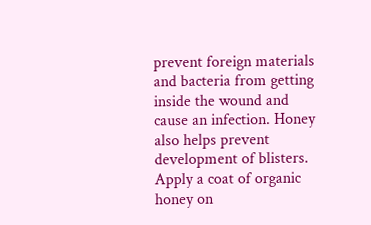prevent foreign materials and bacteria from getting inside the wound and cause an infection. Honey also helps prevent development of blisters. Apply a coat of organic honey on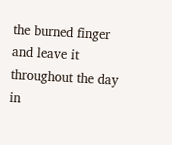the burned finger and leave it throughout the day in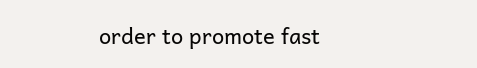order to promote fast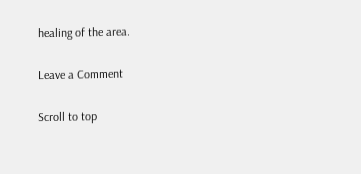healing of the area.

Leave a Comment

Scroll to top